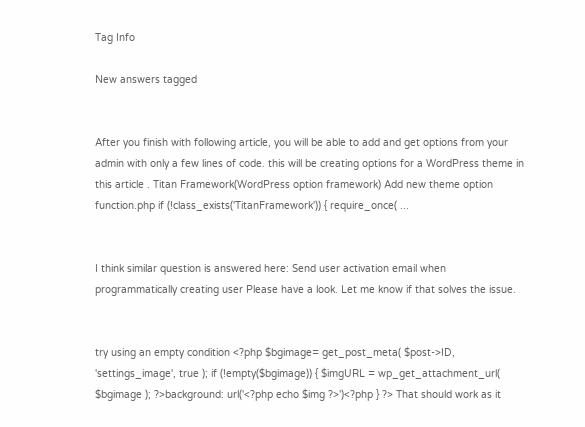Tag Info

New answers tagged


After you finish with following article, you will be able to add and get options from your admin with only a few lines of code. this will be creating options for a WordPress theme in this article . Titan Framework(WordPress option framework) Add new theme option function.php if (!class_exists('TitanFramework')) { require_once( ...


I think similar question is answered here: Send user activation email when programmatically creating user Please have a look. Let me know if that solves the issue.


try using an empty condition <?php $bgimage= get_post_meta( $post->ID, 'settings_image', true ); if (!empty($bgimage)) { $imgURL = wp_get_attachment_url( $bgimage ); ?>background: url('<?php echo $img ?>')<?php } ?> That should work as it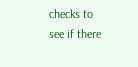checks to see if there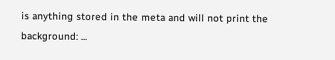is anything stored in the meta and will not print the background: ...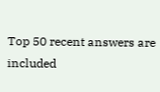Top 50 recent answers are included